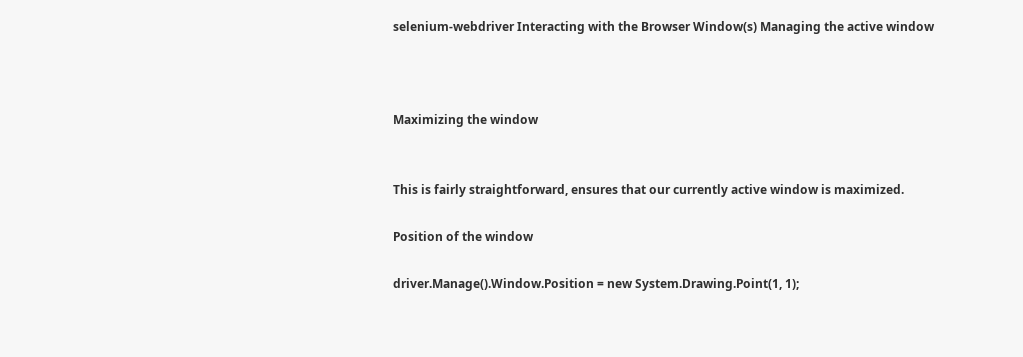selenium-webdriver Interacting with the Browser Window(s) Managing the active window



Maximizing the window


This is fairly straightforward, ensures that our currently active window is maximized.

Position of the window

driver.Manage().Window.Position = new System.Drawing.Point(1, 1);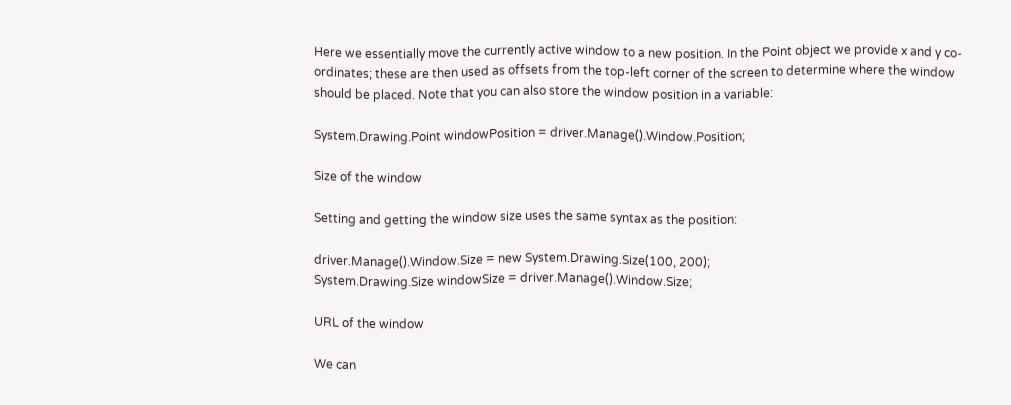Here we essentially move the currently active window to a new position. In the Point object we provide x and y co-ordinates; these are then used as offsets from the top-left corner of the screen to determine where the window should be placed. Note that you can also store the window position in a variable:

System.Drawing.Point windowPosition = driver.Manage().Window.Position;

Size of the window

Setting and getting the window size uses the same syntax as the position:

driver.Manage().Window.Size = new System.Drawing.Size(100, 200);
System.Drawing.Size windowSize = driver.Manage().Window.Size;

URL of the window

We can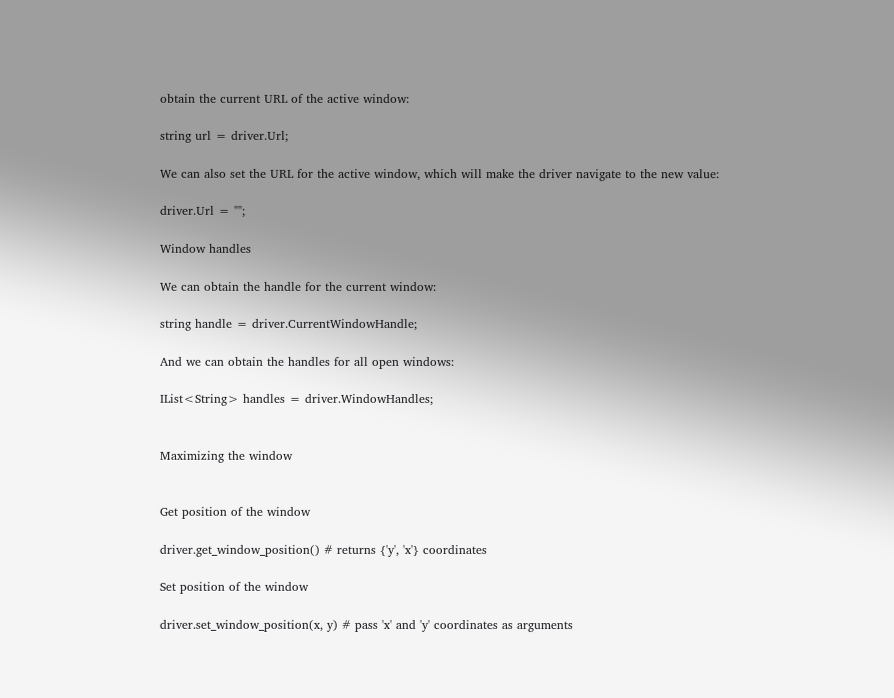obtain the current URL of the active window:

string url = driver.Url;

We can also set the URL for the active window, which will make the driver navigate to the new value:

driver.Url = "";

Window handles

We can obtain the handle for the current window:

string handle = driver.CurrentWindowHandle;

And we can obtain the handles for all open windows:

IList<String> handles = driver.WindowHandles;


Maximizing the window


Get position of the window

driver.get_window_position() # returns {'y', 'x'} coordinates

Set position of the window

driver.set_window_position(x, y) # pass 'x' and 'y' coordinates as arguments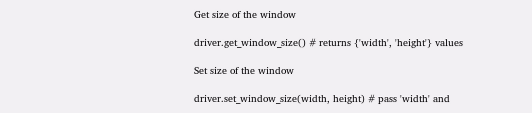Get size of the window

driver.get_window_size() # returns {'width', 'height'} values

Set size of the window

driver.set_window_size(width, height) # pass 'width' and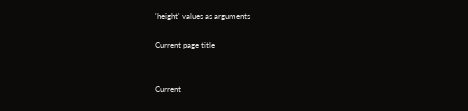'height' values as arguments

Current page title


Current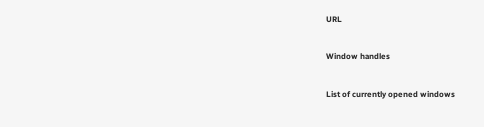URL


Window handles


List of currently opened windows